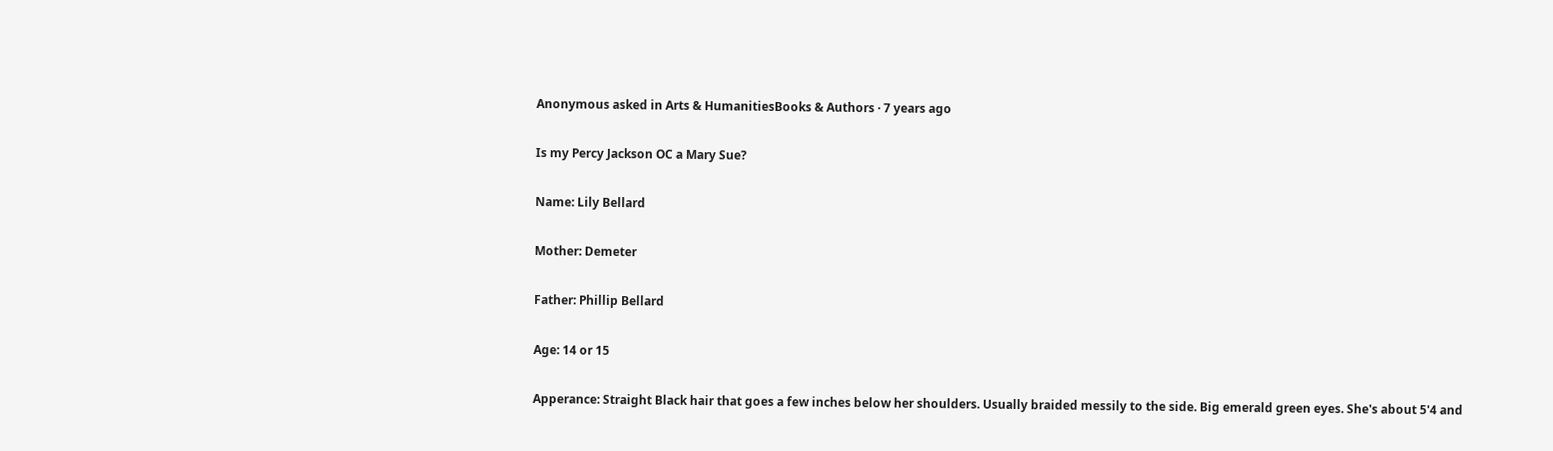Anonymous asked in Arts & HumanitiesBooks & Authors · 7 years ago

Is my Percy Jackson OC a Mary Sue?

Name: Lily Bellard

Mother: Demeter

Father: Phillip Bellard

Age: 14 or 15

Apperance: Straight Black hair that goes a few inches below her shoulders. Usually braided messily to the side. Big emerald green eyes. She's about 5'4 and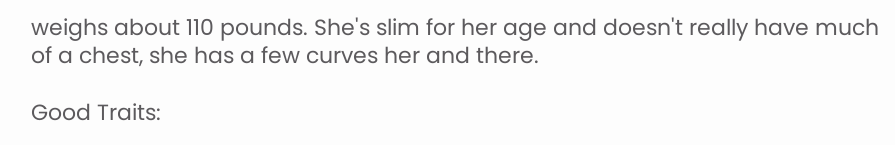weighs about 110 pounds. She's slim for her age and doesn't really have much of a chest, she has a few curves her and there.

Good Traits: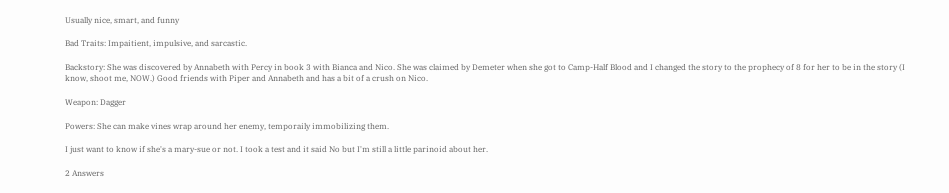Usually nice, smart, and funny

Bad Traits: Impaitient, impulsive, and sarcastic.

Backstory: She was discovered by Annabeth with Percy in book 3 with Bianca and Nico. She was claimed by Demeter when she got to Camp-Half Blood and I changed the story to the prophecy of 8 for her to be in the story (I know, shoot me, NOW.) Good friends with Piper and Annabeth and has a bit of a crush on Nico.

Weapon: Dagger

Powers: She can make vines wrap around her enemy, temporaily immobilizing them.

I just want to know if she's a mary-sue or not. I took a test and it said No but I'm still a little parinoid about her.

2 Answers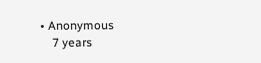• Anonymous
    7 years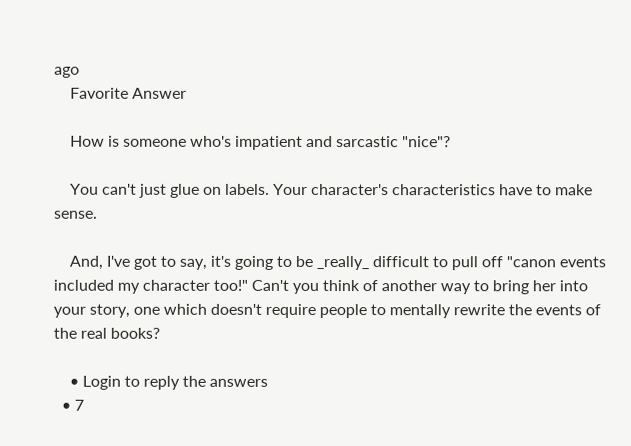ago
    Favorite Answer

    How is someone who's impatient and sarcastic "nice"?

    You can't just glue on labels. Your character's characteristics have to make sense.

    And, I've got to say, it's going to be _really_ difficult to pull off "canon events included my character too!" Can't you think of another way to bring her into your story, one which doesn't require people to mentally rewrite the events of the real books?

    • Login to reply the answers
  • 7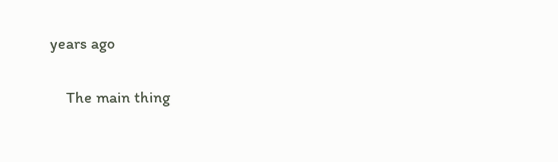years ago

    The main thing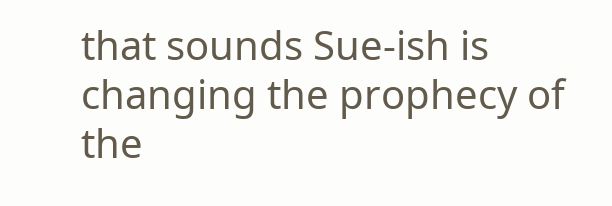that sounds Sue-ish is changing the prophecy of the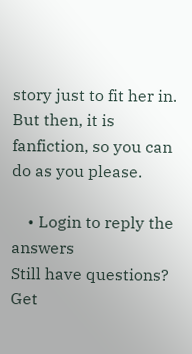story just to fit her in. But then, it is fanfiction, so you can do as you please.

    • Login to reply the answers
Still have questions? Get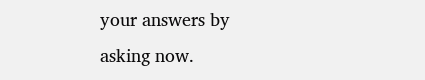your answers by asking now.